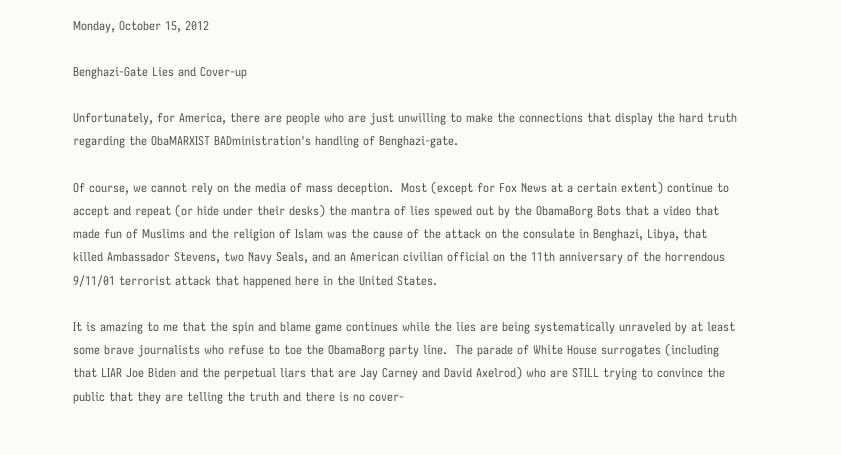Monday, October 15, 2012

Benghazi-Gate Lies and Cover-up

Unfortunately, for America, there are people who are just unwilling to make the connections that display the hard truth regarding the ObaMARXIST BADministration's handling of Benghazi-gate.

Of course, we cannot rely on the media of mass deception.  Most (except for Fox News at a certain extent) continue to accept and repeat (or hide under their desks) the mantra of lies spewed out by the ObamaBorg Bots that a video that made fun of Muslims and the religion of Islam was the cause of the attack on the consulate in Benghazi, Libya, that killed Ambassador Stevens, two Navy Seals, and an American civilian official on the 11th anniversary of the horrendous 9/11/01 terrorist attack that happened here in the United States.

It is amazing to me that the spin and blame game continues while the lies are being systematically unraveled by at least some brave journalists who refuse to toe the ObamaBorg party line.  The parade of White House surrogates (including that LIAR Joe Biden and the perpetual liars that are Jay Carney and David Axelrod) who are STILL trying to convince the public that they are telling the truth and there is no cover-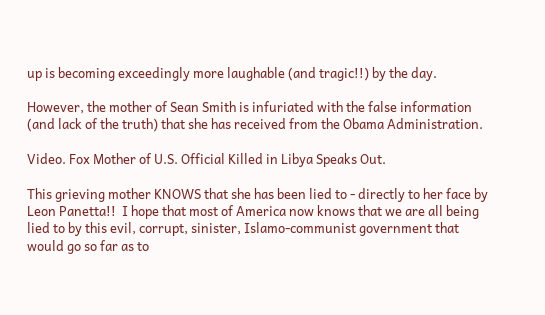up is becoming exceedingly more laughable (and tragic!!) by the day.

However, the mother of Sean Smith is infuriated with the false information (and lack of the truth) that she has received from the Obama Administration.

Video. Fox Mother of U.S. Official Killed in Libya Speaks Out.

This grieving mother KNOWS that she has been lied to - directly to her face by Leon Panetta!!  I hope that most of America now knows that we are all being lied to by this evil, corrupt, sinister, Islamo-communist government that would go so far as to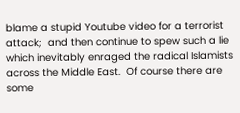blame a stupid Youtube video for a terrorist attack;  and then continue to spew such a lie which inevitably enraged the radical Islamists across the Middle East.  Of course there are some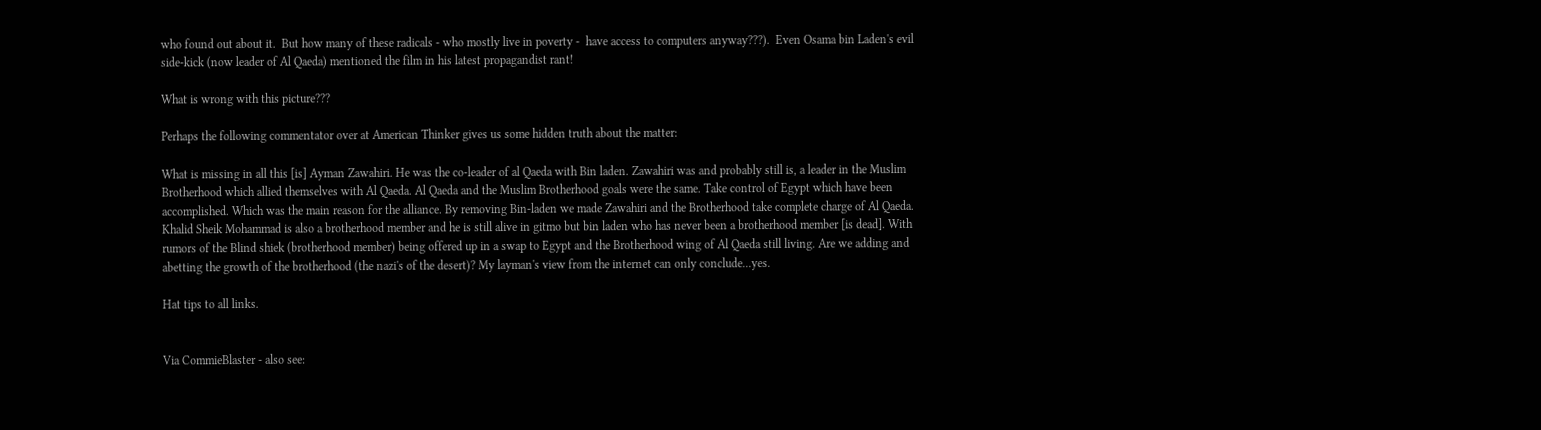who found out about it.  But how many of these radicals - who mostly live in poverty -  have access to computers anyway???).  Even Osama bin Laden's evil side-kick (now leader of Al Qaeda) mentioned the film in his latest propagandist rant!

What is wrong with this picture???

Perhaps the following commentator over at American Thinker gives us some hidden truth about the matter:

What is missing in all this [is] Ayman Zawahiri. He was the co-leader of al Qaeda with Bin laden. Zawahiri was and probably still is, a leader in the Muslim Brotherhood which allied themselves with Al Qaeda. Al Qaeda and the Muslim Brotherhood goals were the same. Take control of Egypt which have been accomplished. Which was the main reason for the alliance. By removing Bin-laden we made Zawahiri and the Brotherhood take complete charge of Al Qaeda. Khalid Sheik Mohammad is also a brotherhood member and he is still alive in gitmo but bin laden who has never been a brotherhood member [is dead]. With rumors of the Blind shiek (brotherhood member) being offered up in a swap to Egypt and the Brotherhood wing of Al Qaeda still living. Are we adding and abetting the growth of the brotherhood (the nazi's of the desert)? My layman's view from the internet can only conclude...yes.

Hat tips to all links.


Via CommieBlaster - also see: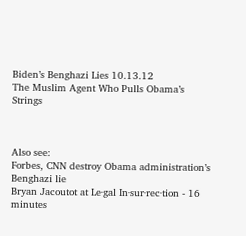Biden’s Benghazi Lies 10.13.12
The Muslim Agent Who Pulls Obama’s Strings



Also see:
Forbes, CNN destroy Obama administration’s Benghazi lie
Bryan Jacoutot at Le·gal In·sur·rec·tion - 16 minutes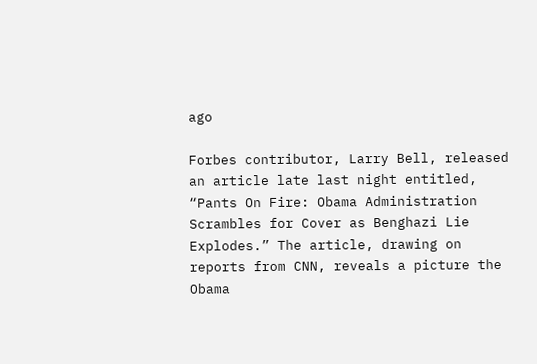ago

Forbes contributor, Larry Bell, released an article late last night entitled, “Pants On Fire: Obama Administration Scrambles for Cover as Benghazi Lie Explodes.” The article, drawing on reports from CNN, reveals a picture the Obama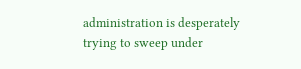administration is desperately trying to sweep under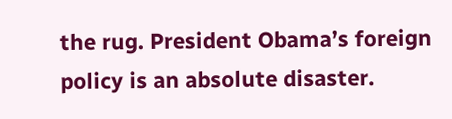the rug. President Obama’s foreign policy is an absolute disaster.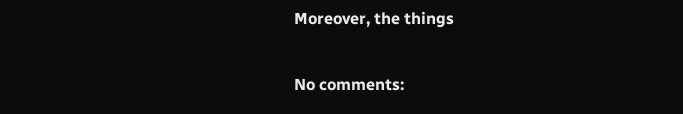Moreover, the things

No comments: